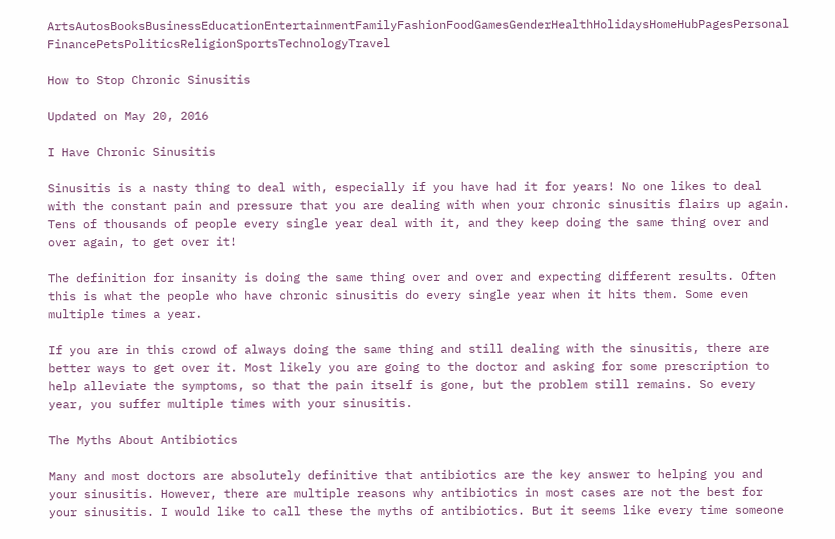ArtsAutosBooksBusinessEducationEntertainmentFamilyFashionFoodGamesGenderHealthHolidaysHomeHubPagesPersonal FinancePetsPoliticsReligionSportsTechnologyTravel

How to Stop Chronic Sinusitis

Updated on May 20, 2016

I Have Chronic Sinusitis

Sinusitis is a nasty thing to deal with, especially if you have had it for years! No one likes to deal with the constant pain and pressure that you are dealing with when your chronic sinusitis flairs up again. Tens of thousands of people every single year deal with it, and they keep doing the same thing over and over again, to get over it!

The definition for insanity is doing the same thing over and over and expecting different results. Often this is what the people who have chronic sinusitis do every single year when it hits them. Some even multiple times a year.

If you are in this crowd of always doing the same thing and still dealing with the sinusitis, there are better ways to get over it. Most likely you are going to the doctor and asking for some prescription to help alleviate the symptoms, so that the pain itself is gone, but the problem still remains. So every year, you suffer multiple times with your sinusitis.

The Myths About Antibiotics

Many and most doctors are absolutely definitive that antibiotics are the key answer to helping you and your sinusitis. However, there are multiple reasons why antibiotics in most cases are not the best for your sinusitis. I would like to call these the myths of antibiotics. But it seems like every time someone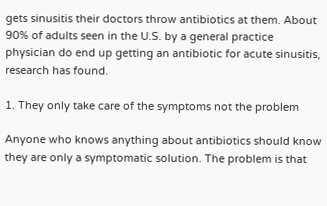gets sinusitis their doctors throw antibiotics at them. About 90% of adults seen in the U.S. by a general practice physician do end up getting an antibiotic for acute sinusitis, research has found.

1. They only take care of the symptoms not the problem

Anyone who knows anything about antibiotics should know they are only a symptomatic solution. The problem is that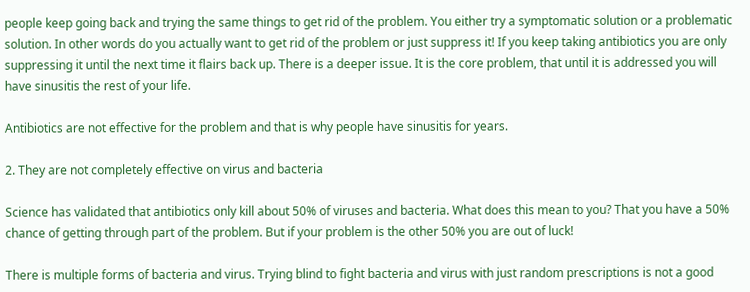people keep going back and trying the same things to get rid of the problem. You either try a symptomatic solution or a problematic solution. In other words do you actually want to get rid of the problem or just suppress it! If you keep taking antibiotics you are only suppressing it until the next time it flairs back up. There is a deeper issue. It is the core problem, that until it is addressed you will have sinusitis the rest of your life.

Antibiotics are not effective for the problem and that is why people have sinusitis for years.

2. They are not completely effective on virus and bacteria

Science has validated that antibiotics only kill about 50% of viruses and bacteria. What does this mean to you? That you have a 50% chance of getting through part of the problem. But if your problem is the other 50% you are out of luck!

There is multiple forms of bacteria and virus. Trying blind to fight bacteria and virus with just random prescriptions is not a good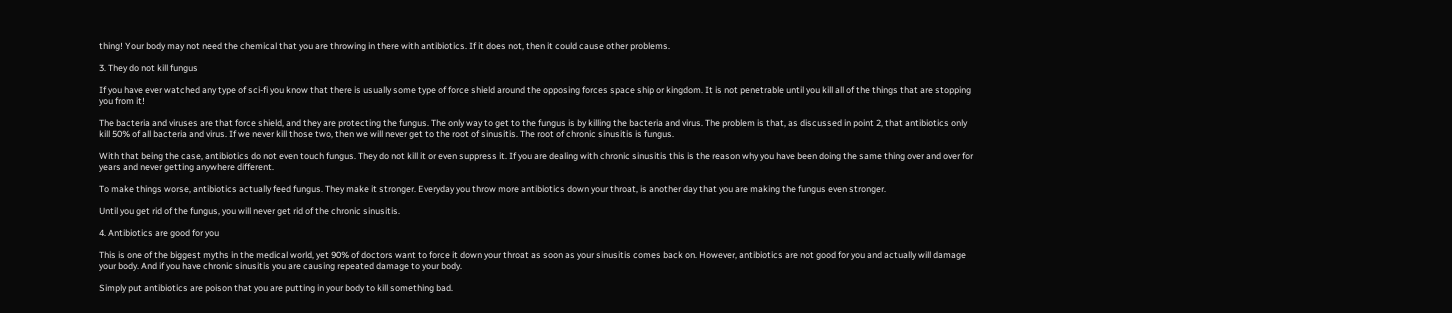thing! Your body may not need the chemical that you are throwing in there with antibiotics. If it does not, then it could cause other problems.

3. They do not kill fungus

If you have ever watched any type of sci-fi you know that there is usually some type of force shield around the opposing forces space ship or kingdom. It is not penetrable until you kill all of the things that are stopping you from it!

The bacteria and viruses are that force shield, and they are protecting the fungus. The only way to get to the fungus is by killing the bacteria and virus. The problem is that, as discussed in point 2, that antibiotics only kill 50% of all bacteria and virus. If we never kill those two, then we will never get to the root of sinusitis. The root of chronic sinusitis is fungus.

With that being the case, antibiotics do not even touch fungus. They do not kill it or even suppress it. If you are dealing with chronic sinusitis this is the reason why you have been doing the same thing over and over for years and never getting anywhere different.

To make things worse, antibiotics actually feed fungus. They make it stronger. Everyday you throw more antibiotics down your throat, is another day that you are making the fungus even stronger.

Until you get rid of the fungus, you will never get rid of the chronic sinusitis.

4. Antibiotics are good for you

This is one of the biggest myths in the medical world, yet 90% of doctors want to force it down your throat as soon as your sinusitis comes back on. However, antibiotics are not good for you and actually will damage your body. And if you have chronic sinusitis you are causing repeated damage to your body.

Simply put antibiotics are poison that you are putting in your body to kill something bad.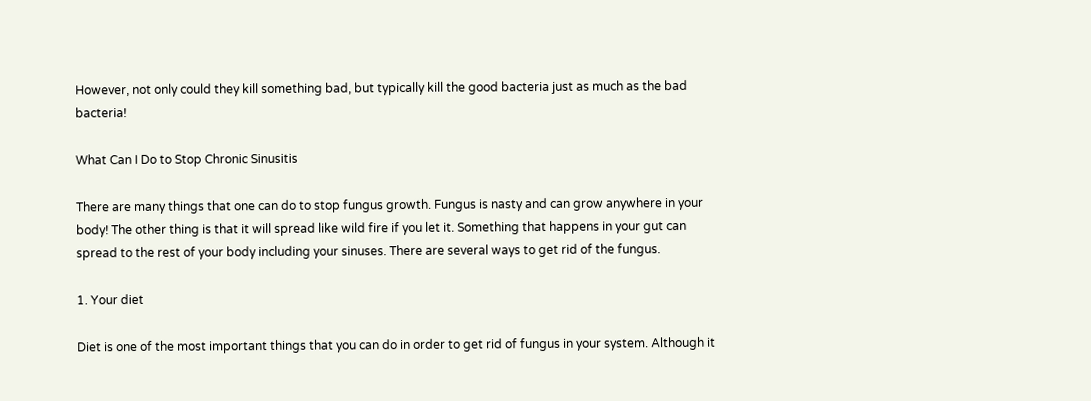However, not only could they kill something bad, but typically kill the good bacteria just as much as the bad bacteria!

What Can I Do to Stop Chronic Sinusitis

There are many things that one can do to stop fungus growth. Fungus is nasty and can grow anywhere in your body! The other thing is that it will spread like wild fire if you let it. Something that happens in your gut can spread to the rest of your body including your sinuses. There are several ways to get rid of the fungus.

1. Your diet

Diet is one of the most important things that you can do in order to get rid of fungus in your system. Although it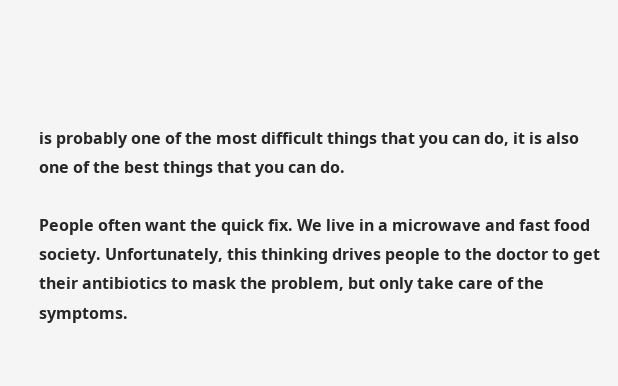is probably one of the most difficult things that you can do, it is also one of the best things that you can do.

People often want the quick fix. We live in a microwave and fast food society. Unfortunately, this thinking drives people to the doctor to get their antibiotics to mask the problem, but only take care of the symptoms.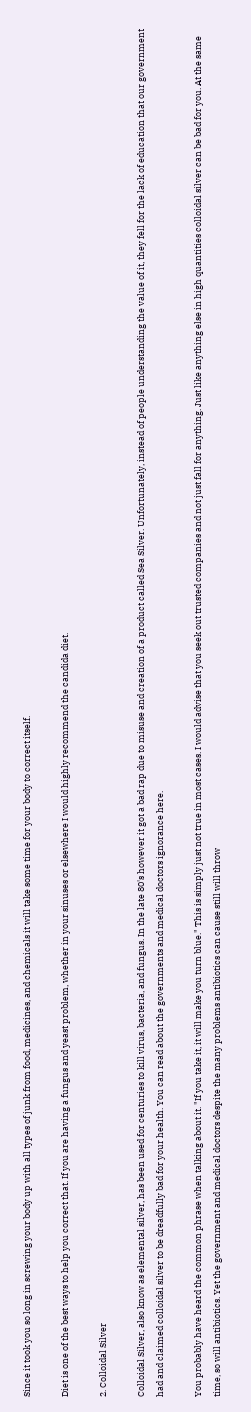Since it took you so long in screwing your body up with all types of junk from food, medicines, and chemicals it will take some time for your body to correct itself.

Diet is one of the best ways to help you correct that. If you are having a fungus and yeast problem, whether in your sinuses or elsewhere I would highly recommend the candida diet.

2. Colloidal Silver

Colloidal Silver, also know as elemental silver, has been used for centuries to kill virus, bacteria, and fungus. In the late 80's however it got a bad rap due to misuse and creation of a product called Sea Silver. Unfortunately, instead of people understanding the value of it, they fell for the lack of education that our government had and claimed colloidal silver to be dreadfully bad for your health. You can read about the governments and medical doctors ignorance here.

You probably have heard the common phrase when talking about it. "If you take it, it will make you turn blue." This is simply just not true in most cases. I would advise that you seek out trusted companies and not just fall for anything. Just like anything else in high quantities colloidal silver can be bad for you. At the same time, so will antibiotics. Yet the government and medical doctors despite the many problems antibiotics can cause still will throw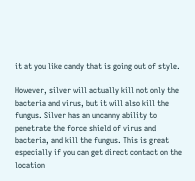it at you like candy that is going out of style.

However, silver will actually kill not only the bacteria and virus, but it will also kill the fungus. Silver has an uncanny ability to penetrate the force shield of virus and bacteria, and kill the fungus. This is great especially if you can get direct contact on the location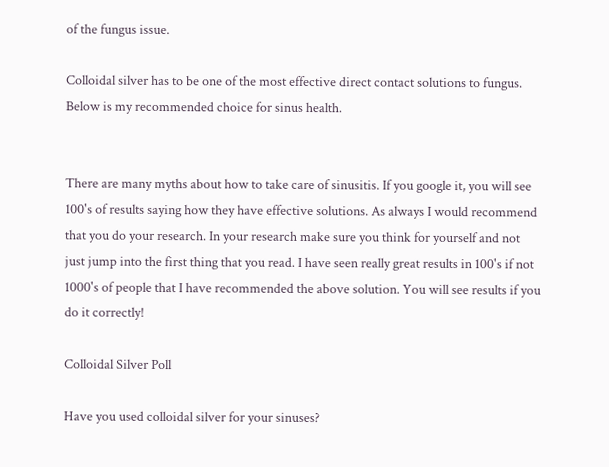of the fungus issue.

Colloidal silver has to be one of the most effective direct contact solutions to fungus. Below is my recommended choice for sinus health.


There are many myths about how to take care of sinusitis. If you google it, you will see 100's of results saying how they have effective solutions. As always I would recommend that you do your research. In your research make sure you think for yourself and not just jump into the first thing that you read. I have seen really great results in 100's if not 1000's of people that I have recommended the above solution. You will see results if you do it correctly!

Colloidal Silver Poll

Have you used colloidal silver for your sinuses?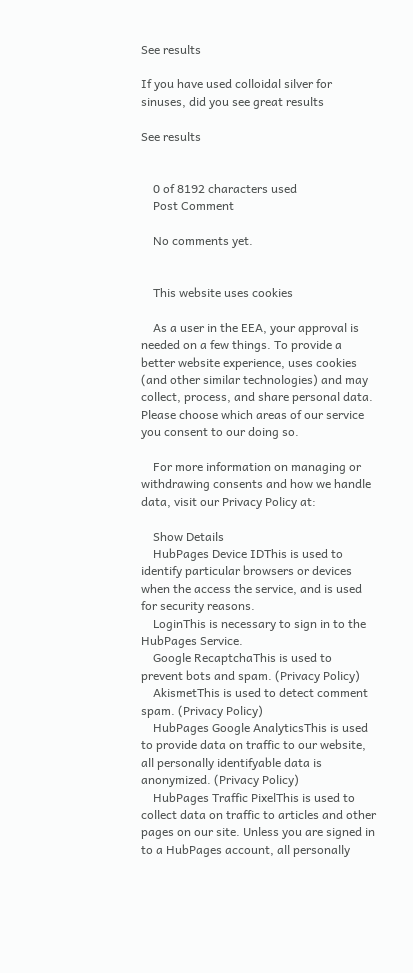See results

If you have used colloidal silver for sinuses, did you see great results

See results


    0 of 8192 characters used
    Post Comment

    No comments yet.


    This website uses cookies

    As a user in the EEA, your approval is needed on a few things. To provide a better website experience, uses cookies (and other similar technologies) and may collect, process, and share personal data. Please choose which areas of our service you consent to our doing so.

    For more information on managing or withdrawing consents and how we handle data, visit our Privacy Policy at:

    Show Details
    HubPages Device IDThis is used to identify particular browsers or devices when the access the service, and is used for security reasons.
    LoginThis is necessary to sign in to the HubPages Service.
    Google RecaptchaThis is used to prevent bots and spam. (Privacy Policy)
    AkismetThis is used to detect comment spam. (Privacy Policy)
    HubPages Google AnalyticsThis is used to provide data on traffic to our website, all personally identifyable data is anonymized. (Privacy Policy)
    HubPages Traffic PixelThis is used to collect data on traffic to articles and other pages on our site. Unless you are signed in to a HubPages account, all personally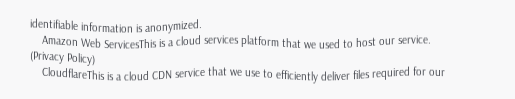identifiable information is anonymized.
    Amazon Web ServicesThis is a cloud services platform that we used to host our service. (Privacy Policy)
    CloudflareThis is a cloud CDN service that we use to efficiently deliver files required for our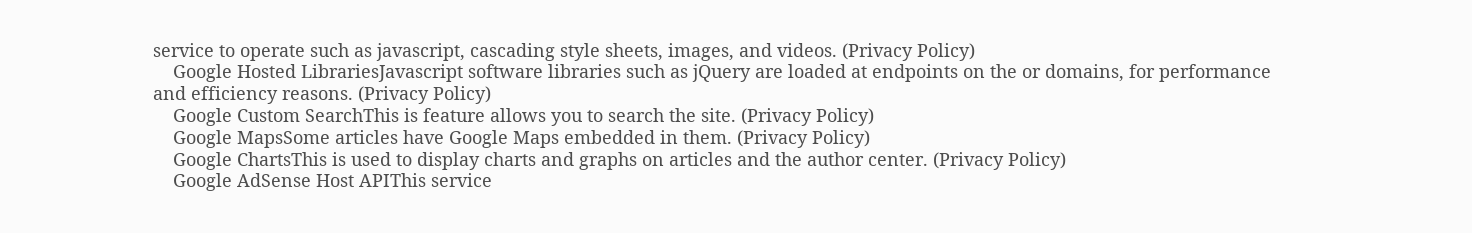service to operate such as javascript, cascading style sheets, images, and videos. (Privacy Policy)
    Google Hosted LibrariesJavascript software libraries such as jQuery are loaded at endpoints on the or domains, for performance and efficiency reasons. (Privacy Policy)
    Google Custom SearchThis is feature allows you to search the site. (Privacy Policy)
    Google MapsSome articles have Google Maps embedded in them. (Privacy Policy)
    Google ChartsThis is used to display charts and graphs on articles and the author center. (Privacy Policy)
    Google AdSense Host APIThis service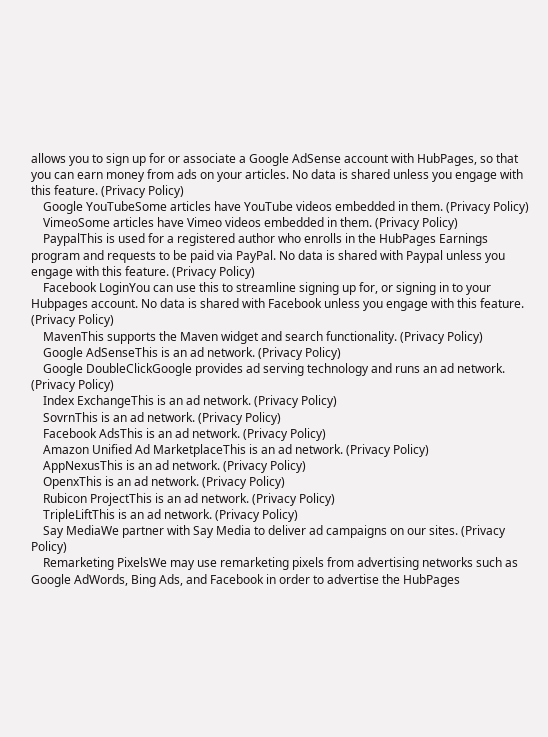allows you to sign up for or associate a Google AdSense account with HubPages, so that you can earn money from ads on your articles. No data is shared unless you engage with this feature. (Privacy Policy)
    Google YouTubeSome articles have YouTube videos embedded in them. (Privacy Policy)
    VimeoSome articles have Vimeo videos embedded in them. (Privacy Policy)
    PaypalThis is used for a registered author who enrolls in the HubPages Earnings program and requests to be paid via PayPal. No data is shared with Paypal unless you engage with this feature. (Privacy Policy)
    Facebook LoginYou can use this to streamline signing up for, or signing in to your Hubpages account. No data is shared with Facebook unless you engage with this feature. (Privacy Policy)
    MavenThis supports the Maven widget and search functionality. (Privacy Policy)
    Google AdSenseThis is an ad network. (Privacy Policy)
    Google DoubleClickGoogle provides ad serving technology and runs an ad network. (Privacy Policy)
    Index ExchangeThis is an ad network. (Privacy Policy)
    SovrnThis is an ad network. (Privacy Policy)
    Facebook AdsThis is an ad network. (Privacy Policy)
    Amazon Unified Ad MarketplaceThis is an ad network. (Privacy Policy)
    AppNexusThis is an ad network. (Privacy Policy)
    OpenxThis is an ad network. (Privacy Policy)
    Rubicon ProjectThis is an ad network. (Privacy Policy)
    TripleLiftThis is an ad network. (Privacy Policy)
    Say MediaWe partner with Say Media to deliver ad campaigns on our sites. (Privacy Policy)
    Remarketing PixelsWe may use remarketing pixels from advertising networks such as Google AdWords, Bing Ads, and Facebook in order to advertise the HubPages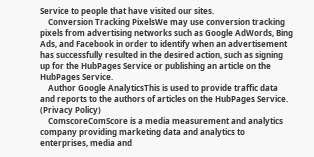Service to people that have visited our sites.
    Conversion Tracking PixelsWe may use conversion tracking pixels from advertising networks such as Google AdWords, Bing Ads, and Facebook in order to identify when an advertisement has successfully resulted in the desired action, such as signing up for the HubPages Service or publishing an article on the HubPages Service.
    Author Google AnalyticsThis is used to provide traffic data and reports to the authors of articles on the HubPages Service. (Privacy Policy)
    ComscoreComScore is a media measurement and analytics company providing marketing data and analytics to enterprises, media and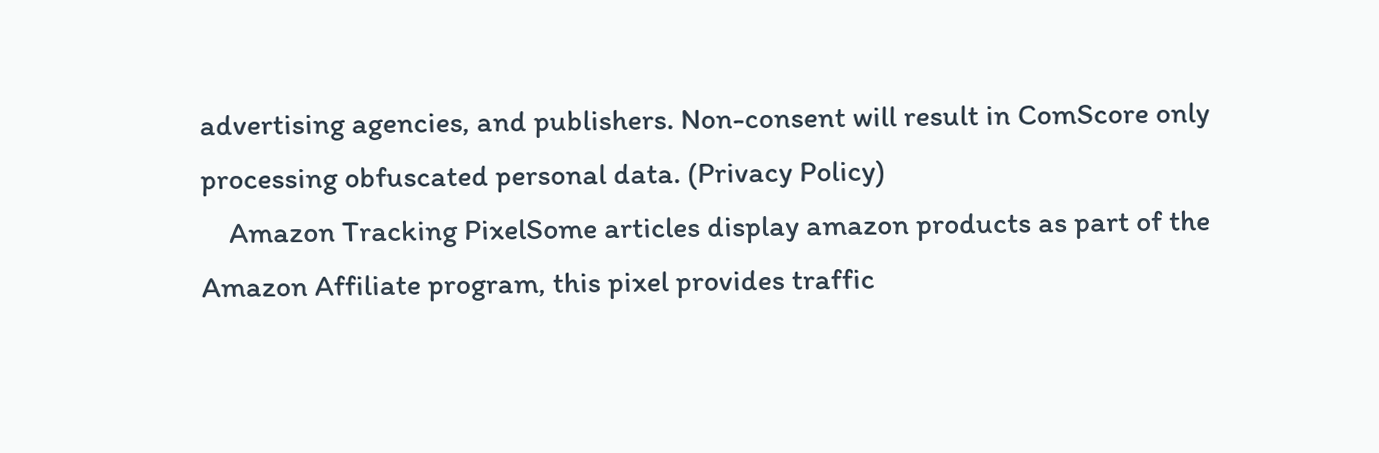advertising agencies, and publishers. Non-consent will result in ComScore only processing obfuscated personal data. (Privacy Policy)
    Amazon Tracking PixelSome articles display amazon products as part of the Amazon Affiliate program, this pixel provides traffic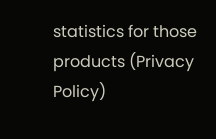statistics for those products (Privacy Policy)